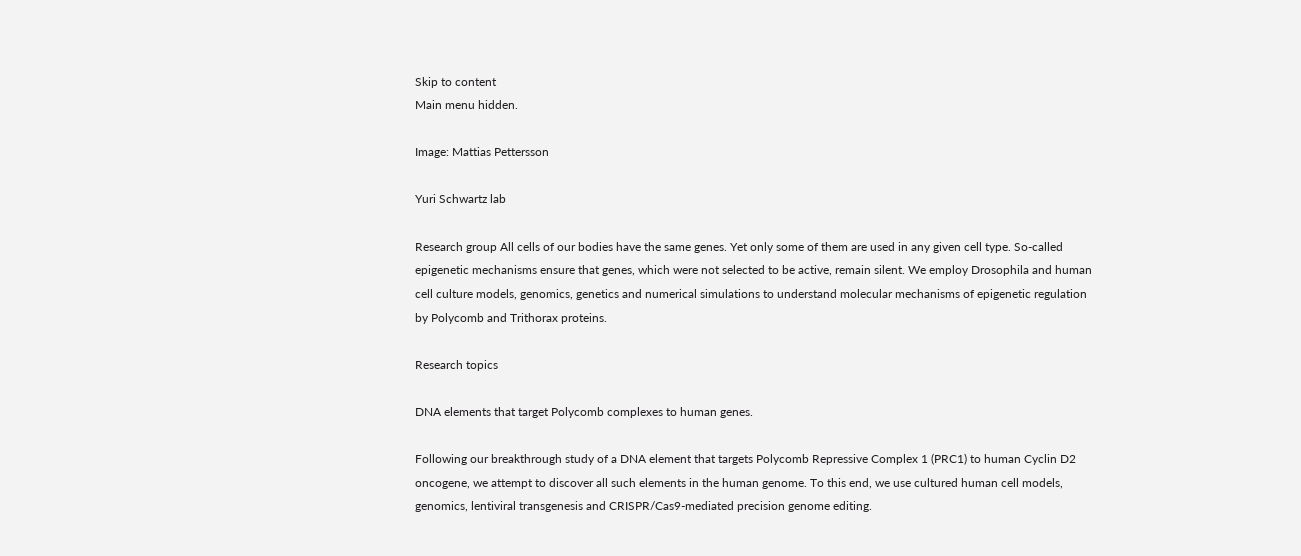Skip to content
Main menu hidden.

Image: Mattias Pettersson

Yuri Schwartz lab

Research group All cells of our bodies have the same genes. Yet only some of them are used in any given cell type. So-called epigenetic mechanisms ensure that genes, which were not selected to be active, remain silent. We employ Drosophila and human cell culture models, genomics, genetics and numerical simulations to understand molecular mechanisms of epigenetic regulation by Polycomb and Trithorax proteins.

Research topics

DNA elements that target Polycomb complexes to human genes.

Following our breakthrough study of a DNA element that targets Polycomb Repressive Complex 1 (PRC1) to human Cyclin D2 oncogene, we attempt to discover all such elements in the human genome. To this end, we use cultured human cell models, genomics, lentiviral transgenesis and CRISPR/Cas9-mediated precision genome editing.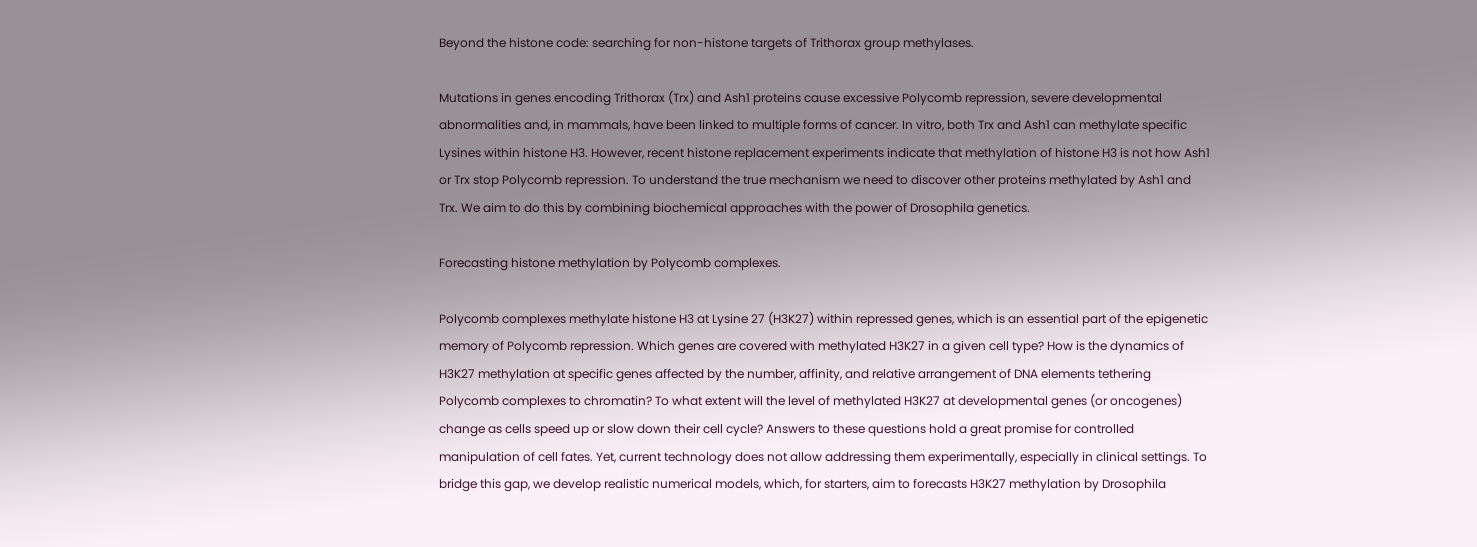Beyond the histone code: searching for non-histone targets of Trithorax group methylases.

Mutations in genes encoding Trithorax (Trx) and Ash1 proteins cause excessive Polycomb repression, severe developmental abnormalities and, in mammals, have been linked to multiple forms of cancer. In vitro, both Trx and Ash1 can methylate specific Lysines within histone H3. However, recent histone replacement experiments indicate that methylation of histone H3 is not how Ash1 or Trx stop Polycomb repression. To understand the true mechanism we need to discover other proteins methylated by Ash1 and Trx. We aim to do this by combining biochemical approaches with the power of Drosophila genetics.

Forecasting histone methylation by Polycomb complexes.

Polycomb complexes methylate histone H3 at Lysine 27 (H3K27) within repressed genes, which is an essential part of the epigenetic memory of Polycomb repression. Which genes are covered with methylated H3K27 in a given cell type? How is the dynamics of H3K27 methylation at specific genes affected by the number, affinity, and relative arrangement of DNA elements tethering Polycomb complexes to chromatin? To what extent will the level of methylated H3K27 at developmental genes (or oncogenes) change as cells speed up or slow down their cell cycle? Answers to these questions hold a great promise for controlled manipulation of cell fates. Yet, current technology does not allow addressing them experimentally, especially in clinical settings. To bridge this gap, we develop realistic numerical models, which, for starters, aim to forecasts H3K27 methylation by Drosophila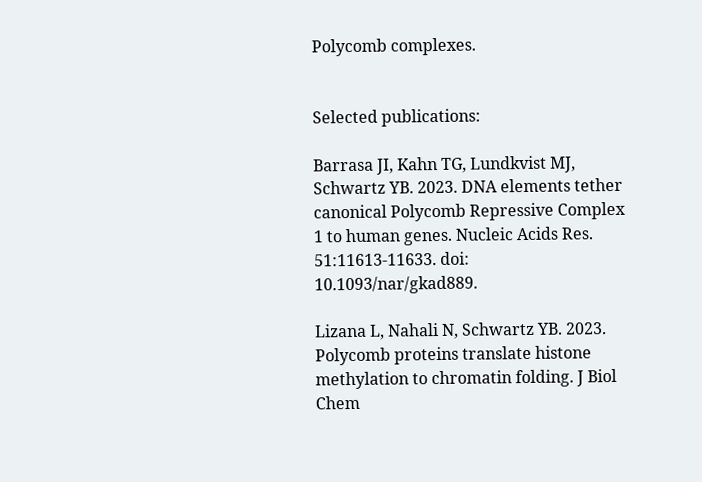Polycomb complexes.


Selected publications:

Barrasa JI, Kahn TG, Lundkvist MJ, Schwartz YB. 2023. DNA elements tether canonical Polycomb Repressive Complex 1 to human genes. Nucleic Acids Res.  51:11613-11633. doi: 10.1093/nar/gkad889.

Lizana L, Nahali N, Schwartz YB. 2023. Polycomb proteins translate histone methylation to chromatin folding. J Biol Chem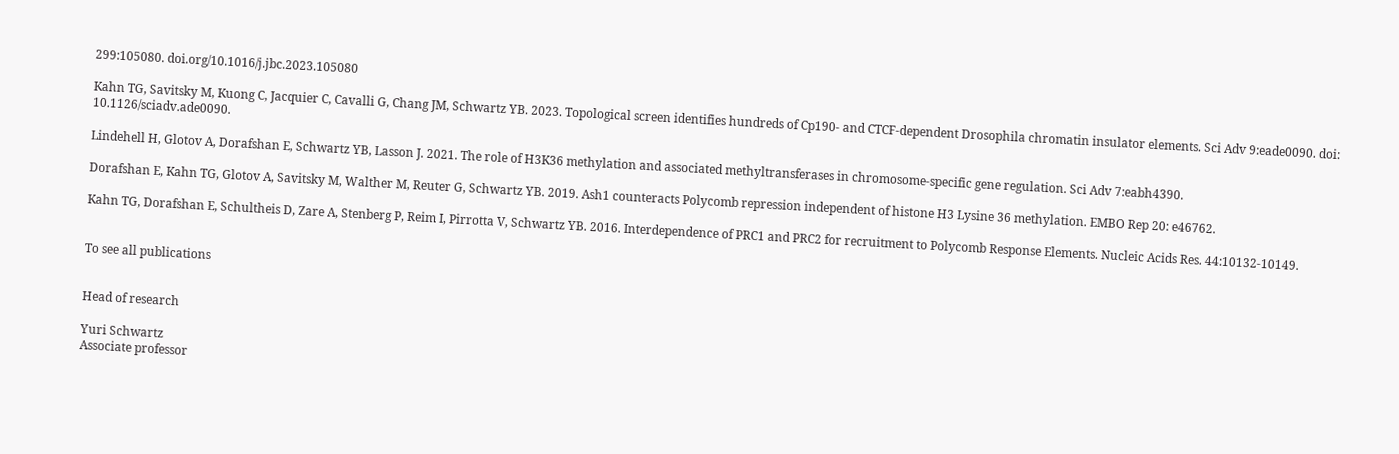299:105080. doi.org/10.1016/j.jbc.2023.105080

Kahn TG, Savitsky M, Kuong C, Jacquier C, Cavalli G, Chang JM, Schwartz YB. 2023. Topological screen identifies hundreds of Cp190- and CTCF-dependent Drosophila chromatin insulator elements. Sci Adv 9:eade0090. doi: 10.1126/sciadv.ade0090.

Lindehell H, Glotov A, Dorafshan E, Schwartz YB, Lasson J. 2021. The role of H3K36 methylation and associated methyltransferases in chromosome-specific gene regulation. Sci Adv 7:eabh4390.

Dorafshan E, Kahn TG, Glotov A, Savitsky M, Walther M, Reuter G, Schwartz YB. 2019. Ash1 counteracts Polycomb repression independent of histone H3 Lysine 36 methylation. EMBO Rep 20: e46762.

Kahn TG, Dorafshan E, Schultheis D, Zare A, Stenberg P, Reim I, Pirrotta V, Schwartz YB. 2016. Interdependence of PRC1 and PRC2 for recruitment to Polycomb Response Elements. Nucleic Acids Res. 44:10132-10149.


To see all publications


Head of research

Yuri Schwartz
Associate professor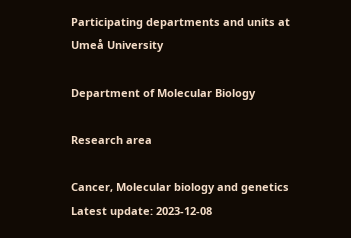Participating departments and units at Umeå University

Department of Molecular Biology

Research area

Cancer, Molecular biology and genetics
Latest update: 2023-12-08